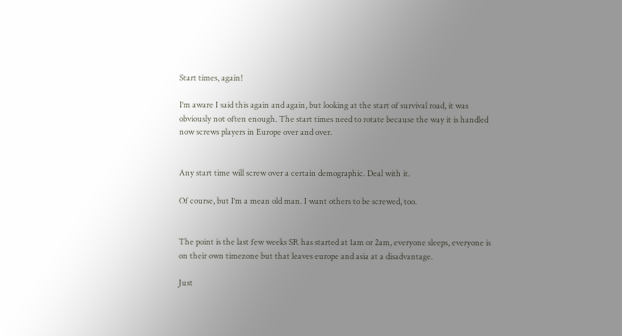Start times, again!

I‘m aware I said this again and again, but looking at the start of survival road, it was obviously not often enough. The start times need to rotate because the way it is handled now screws players in Europe over and over.


Any start time will screw over a certain demographic. Deal with it.

Of course, but I‘m a mean old man. I want others to be screwed, too.


The point is the last few weeks SR has started at 1am or 2am, everyone sleeps, everyone is on their own timezone but that leaves europe and asia at a disadvantage.

Just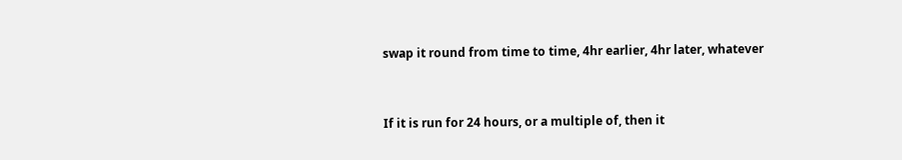swap it round from time to time, 4hr earlier, 4hr later, whatever


If it is run for 24 hours, or a multiple of, then it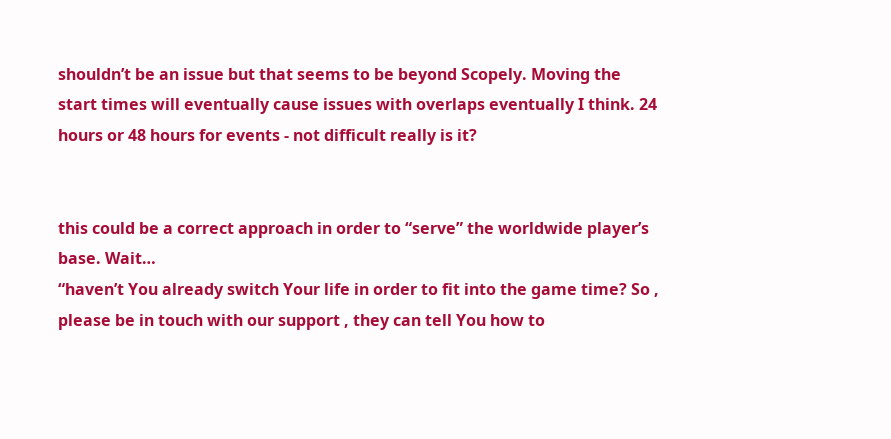shouldn’t be an issue but that seems to be beyond Scopely. Moving the start times will eventually cause issues with overlaps eventually I think. 24 hours or 48 hours for events - not difficult really is it?


this could be a correct approach in order to “serve” the worldwide player’s base. Wait…
“haven’t You already switch Your life in order to fit into the game time? So , please be in touch with our support , they can tell You how to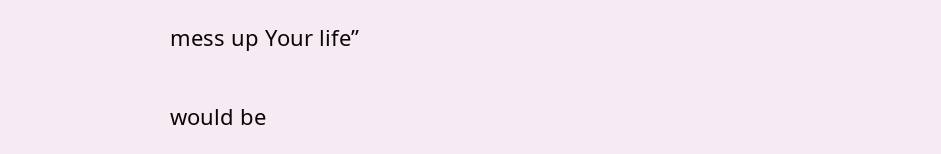mess up Your life”

would be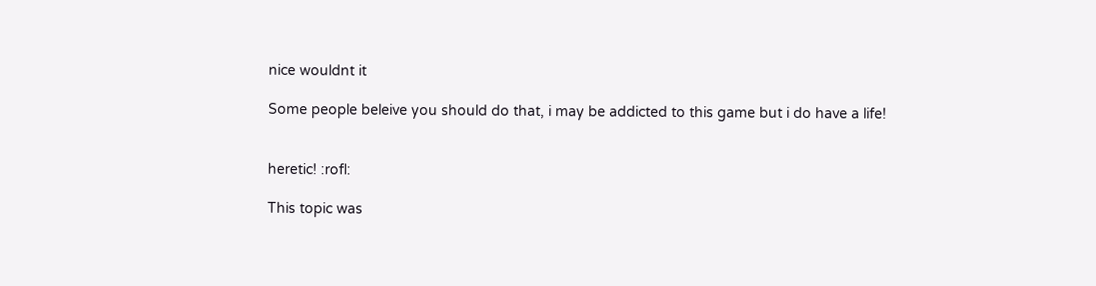nice wouldnt it

Some people beleive you should do that, i may be addicted to this game but i do have a life!


heretic! :rofl:

This topic was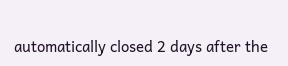automatically closed 2 days after the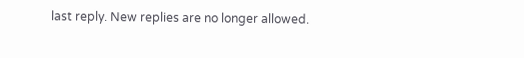last reply. New replies are no longer allowed.